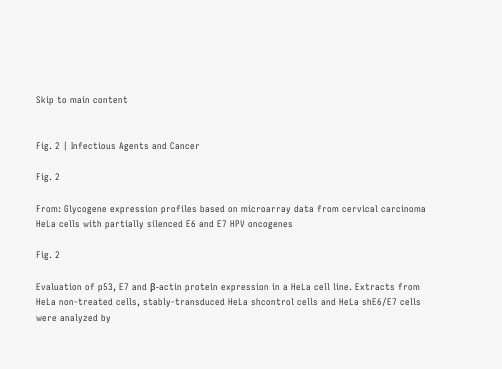Skip to main content


Fig. 2 | Infectious Agents and Cancer

Fig. 2

From: Glycogene expression profiles based on microarray data from cervical carcinoma HeLa cells with partially silenced E6 and E7 HPV oncogenes

Fig. 2

Evaluation of p53, E7 and β-actin protein expression in a HeLa cell line. Extracts from HeLa non-treated cells, stably-transduced HeLa shcontrol cells and HeLa shE6/E7 cells were analyzed by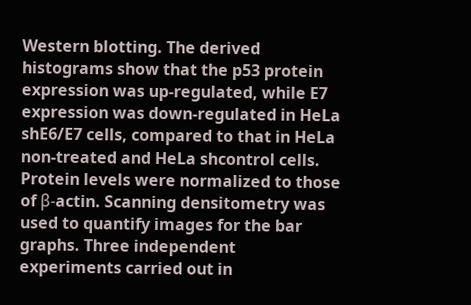Western blotting. The derived histograms show that the p53 protein expression was up-regulated, while E7 expression was down-regulated in HeLa shE6/E7 cells, compared to that in HeLa non-treated and HeLa shcontrol cells. Protein levels were normalized to those of β-actin. Scanning densitometry was used to quantify images for the bar graphs. Three independent experiments carried out in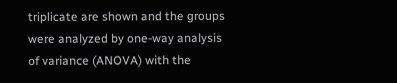triplicate are shown and the groups were analyzed by one-way analysis of variance (ANOVA) with the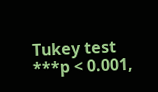Tukey test ***p < 0.001,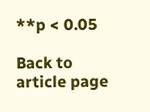**p < 0.05

Back to article page